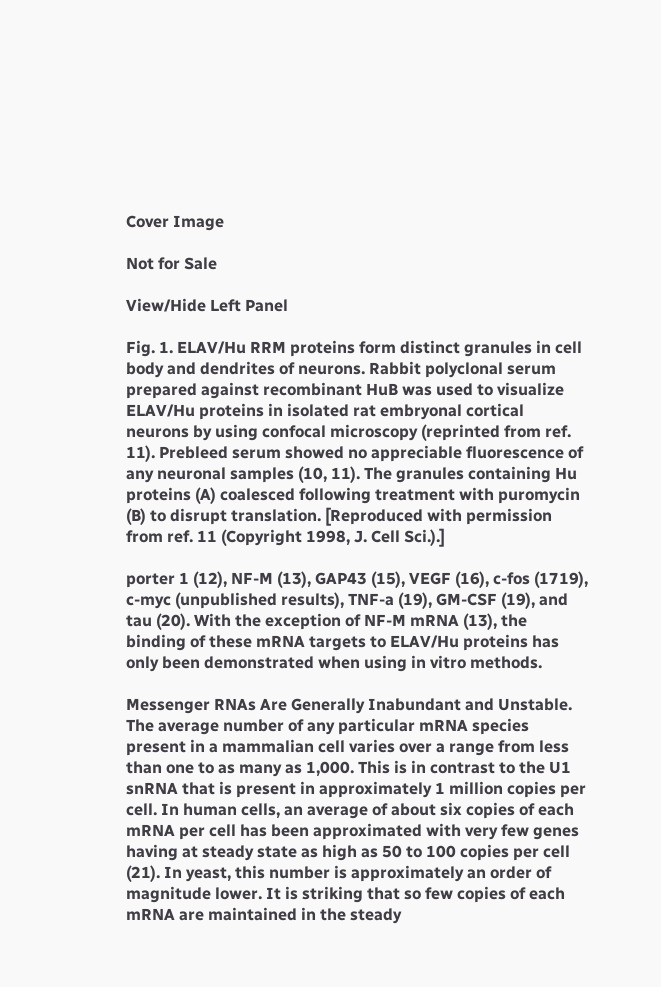Cover Image

Not for Sale

View/Hide Left Panel

Fig. 1. ELAV/Hu RRM proteins form distinct granules in cell body and dendrites of neurons. Rabbit polyclonal serum prepared against recombinant HuB was used to visualize ELAV/Hu proteins in isolated rat embryonal cortical neurons by using confocal microscopy (reprinted from ref. 11). Prebleed serum showed no appreciable fluorescence of any neuronal samples (10, 11). The granules containing Hu proteins (A) coalesced following treatment with puromycin (B) to disrupt translation. [Reproduced with permission from ref. 11 (Copyright 1998, J. Cell Sci.).]

porter 1 (12), NF-M (13), GAP43 (15), VEGF (16), c-fos (1719), c-myc (unpublished results), TNF-a (19), GM-CSF (19), and tau (20). With the exception of NF-M mRNA (13), the binding of these mRNA targets to ELAV/Hu proteins has only been demonstrated when using in vitro methods.

Messenger RNAs Are Generally Inabundant and Unstable. The average number of any particular mRNA species present in a mammalian cell varies over a range from less than one to as many as 1,000. This is in contrast to the U1 snRNA that is present in approximately 1 million copies per cell. In human cells, an average of about six copies of each mRNA per cell has been approximated with very few genes having at steady state as high as 50 to 100 copies per cell (21). In yeast, this number is approximately an order of magnitude lower. It is striking that so few copies of each mRNA are maintained in the steady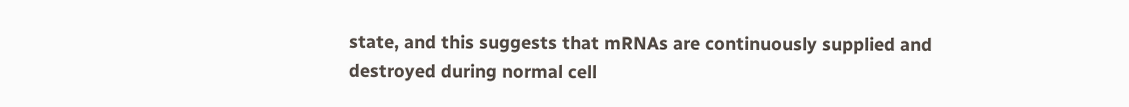state, and this suggests that mRNAs are continuously supplied and destroyed during normal cell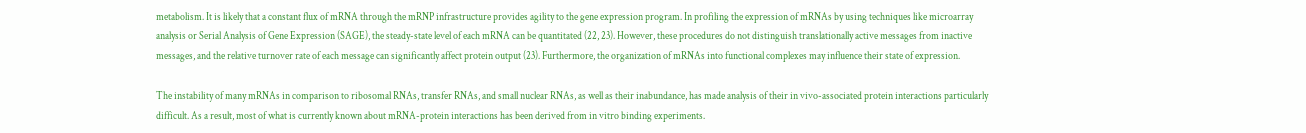metabolism. It is likely that a constant flux of mRNA through the mRNP infrastructure provides agility to the gene expression program. In profiling the expression of mRNAs by using techniques like microarray analysis or Serial Analysis of Gene Expression (SAGE), the steady-state level of each mRNA can be quantitated (22, 23). However, these procedures do not distinguish translationally active messages from inactive messages, and the relative turnover rate of each message can significantly affect protein output (23). Furthermore, the organization of mRNAs into functional complexes may influence their state of expression.

The instability of many mRNAs in comparison to ribosomal RNAs, transfer RNAs, and small nuclear RNAs, as well as their inabundance, has made analysis of their in vivo-associated protein interactions particularly difficult. As a result, most of what is currently known about mRNA-protein interactions has been derived from in vitro binding experiments.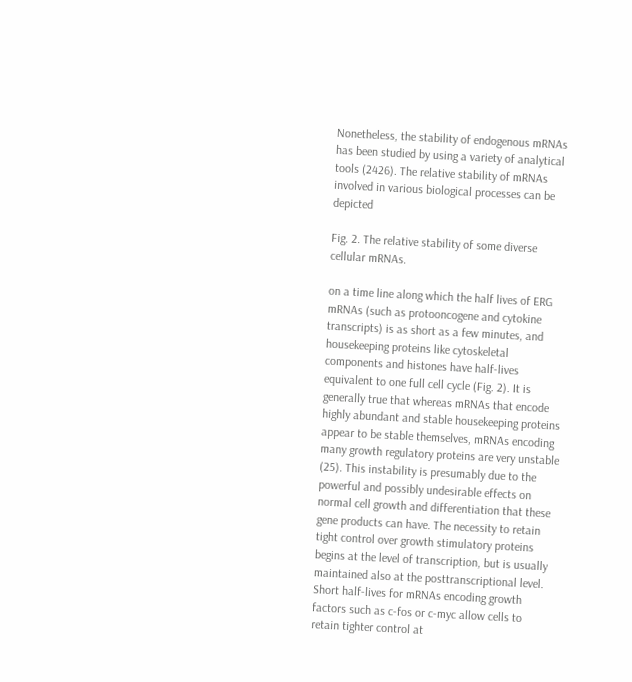Nonetheless, the stability of endogenous mRNAs has been studied by using a variety of analytical tools (2426). The relative stability of mRNAs involved in various biological processes can be depicted

Fig. 2. The relative stability of some diverse cellular mRNAs.

on a time line along which the half lives of ERG mRNAs (such as protooncogene and cytokine transcripts) is as short as a few minutes, and housekeeping proteins like cytoskeletal components and histones have half-lives equivalent to one full cell cycle (Fig. 2). It is generally true that whereas mRNAs that encode highly abundant and stable housekeeping proteins appear to be stable themselves, mRNAs encoding many growth regulatory proteins are very unstable (25). This instability is presumably due to the powerful and possibly undesirable effects on normal cell growth and differentiation that these gene products can have. The necessity to retain tight control over growth stimulatory proteins begins at the level of transcription, but is usually maintained also at the posttranscriptional level. Short half-lives for mRNAs encoding growth factors such as c-fos or c-myc allow cells to retain tighter control at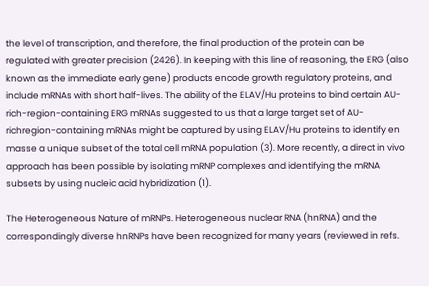the level of transcription, and therefore, the final production of the protein can be regulated with greater precision (2426). In keeping with this line of reasoning, the ERG (also known as the immediate early gene) products encode growth regulatory proteins, and include mRNAs with short half-lives. The ability of the ELAV/Hu proteins to bind certain AU-rich-region-containing ERG mRNAs suggested to us that a large target set of AU-richregion-containing mRNAs might be captured by using ELAV/Hu proteins to identify en masse a unique subset of the total cell mRNA population (3). More recently, a direct in vivo approach has been possible by isolating mRNP complexes and identifying the mRNA subsets by using nucleic acid hybridization (1).

The Heterogeneous Nature of mRNPs. Heterogeneous nuclear RNA (hnRNA) and the correspondingly diverse hnRNPs have been recognized for many years (reviewed in refs.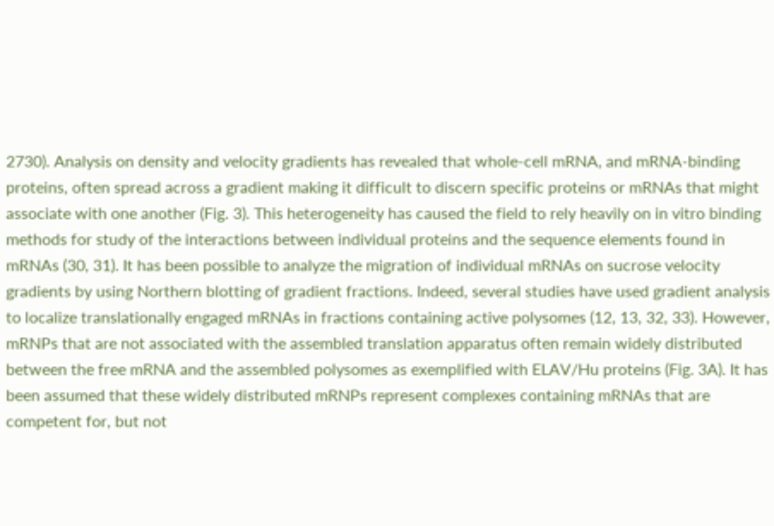2730). Analysis on density and velocity gradients has revealed that whole-cell mRNA, and mRNA-binding proteins, often spread across a gradient making it difficult to discern specific proteins or mRNAs that might associate with one another (Fig. 3). This heterogeneity has caused the field to rely heavily on in vitro binding methods for study of the interactions between individual proteins and the sequence elements found in mRNAs (30, 31). It has been possible to analyze the migration of individual mRNAs on sucrose velocity gradients by using Northern blotting of gradient fractions. Indeed, several studies have used gradient analysis to localize translationally engaged mRNAs in fractions containing active polysomes (12, 13, 32, 33). However, mRNPs that are not associated with the assembled translation apparatus often remain widely distributed between the free mRNA and the assembled polysomes as exemplified with ELAV/Hu proteins (Fig. 3A). It has been assumed that these widely distributed mRNPs represent complexes containing mRNAs that are competent for, but not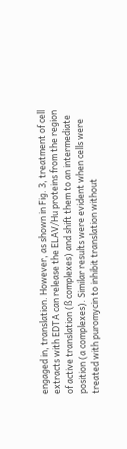engaged in, translation. However, as shown in Fig. 3, treatment of cell extracts with EDTA can release the ELAV/Hu proteins from the region of active translation (ß complexes) and shift them to an intermediate position (a complexes). Similar results were evident when cells were treated with puromycin to inhibit translation without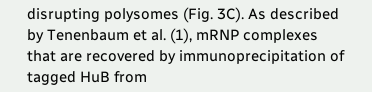disrupting polysomes (Fig. 3C). As described by Tenenbaum et al. (1), mRNP complexes that are recovered by immunoprecipitation of tagged HuB from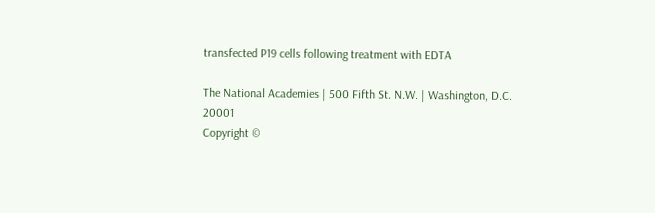transfected P19 cells following treatment with EDTA

The National Academies | 500 Fifth St. N.W. | Washington, D.C. 20001
Copyright ©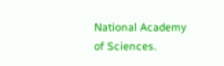National Academy of Sciences.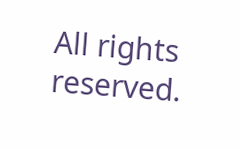All rights reserved.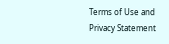Terms of Use and Privacy Statement